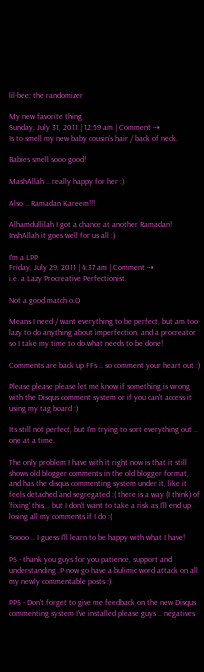lil-bee: the randomizer

My new favorite thing
Sunday, July 31, 2011 | 12:59 am | Comment ⇢
Is to smell my new baby cousin's hair / back of neck.

Babies smell sooo good!

MashAllah .. really happy for her :)

Also .. Ramadan Kareem!!!

Alhamdullilah I got a chance at another Ramadan! InshAllah it goes well for us all :)

I'm a LPP
Friday, July 29, 2011 | 4:37 am | Comment ⇢
i.e. a Lazy Procreative Perfectionist.

Not a good match o.O

Means I need / want everything to be perfect, but am too lazy to do anything about imperfection, and a procreator so I take my time to do what needs to be done!

Comments are back up FFs .. so comment your heart out :)

Please please please let me know if something is wrong with the Disqus comment system or if you can't access it using my tag board :)

Its still not perfect, but I'm trying to sort everything out .. one at a time.

The only problem I have with it right now is that it still shows old blogger comments in the old blogger format, and has the disqus commenting system under it, like it feels detached and segregated :( there is a way (I think) of 'fixing' this .. but I don't want to take a risk as I'll end up losing all my comments if I do :(

Soooo .. I guess I'll learn to be happy with what I have!

PS - thank you guys for you patience, support and understanding :P now go have a bulimic word attack on all my newly commentable posts :)

PPS - Don't forget to give me feedback on the new Disqus commenting system I've installed please guys .. negatives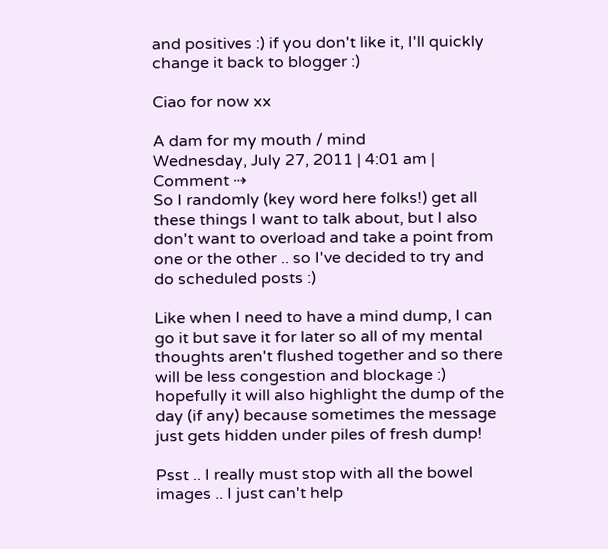and positives :) if you don't like it, I'll quickly change it back to blogger :)

Ciao for now xx

A dam for my mouth / mind
Wednesday, July 27, 2011 | 4:01 am | Comment ⇢
So I randomly (key word here folks!) get all these things I want to talk about, but I also don't want to overload and take a point from one or the other .. so I've decided to try and do scheduled posts :)

Like when I need to have a mind dump, I can go it but save it for later so all of my mental thoughts aren't flushed together and so there will be less congestion and blockage :) hopefully it will also highlight the dump of the day (if any) because sometimes the message just gets hidden under piles of fresh dump!

Psst .. I really must stop with all the bowel images .. I just can't help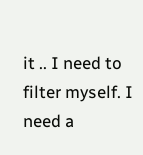it .. I need to filter myself. I need a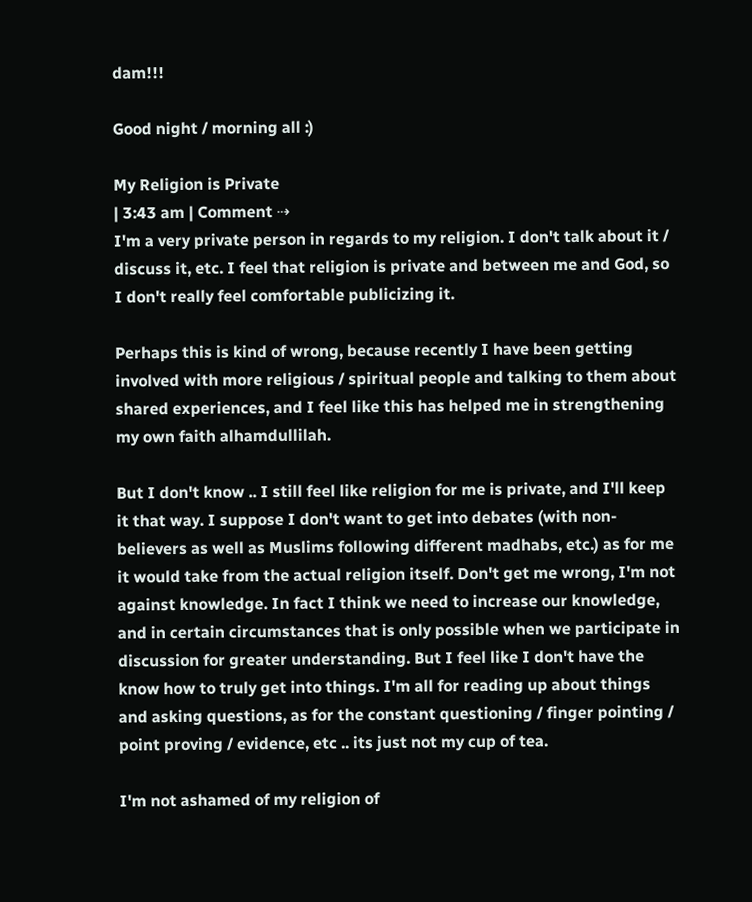dam!!!

Good night / morning all :)

My Religion is Private
| 3:43 am | Comment ⇢
I'm a very private person in regards to my religion. I don't talk about it / discuss it, etc. I feel that religion is private and between me and God, so I don't really feel comfortable publicizing it.

Perhaps this is kind of wrong, because recently I have been getting involved with more religious / spiritual people and talking to them about shared experiences, and I feel like this has helped me in strengthening my own faith alhamdullilah.

But I don't know .. I still feel like religion for me is private, and I'll keep it that way. I suppose I don't want to get into debates (with non-believers as well as Muslims following different madhabs, etc.) as for me it would take from the actual religion itself. Don't get me wrong, I'm not against knowledge. In fact I think we need to increase our knowledge, and in certain circumstances that is only possible when we participate in discussion for greater understanding. But I feel like I don't have the know how to truly get into things. I'm all for reading up about things and asking questions, as for the constant questioning / finger pointing / point proving / evidence, etc .. its just not my cup of tea.

I'm not ashamed of my religion of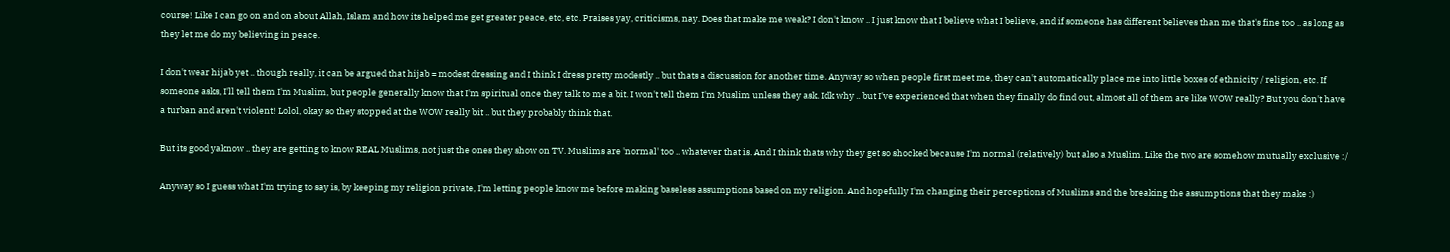course! Like I can go on and on about Allah, Islam and how its helped me get greater peace, etc, etc. Praises yay, criticisms, nay. Does that make me weak? I don't know .. I just know that I believe what I believe, and if someone has different believes than me that's fine too .. as long as they let me do my believing in peace.

I don't wear hijab yet .. though really, it can be argued that hijab = modest dressing and I think I dress pretty modestly .. but thats a discussion for another time. Anyway so when people first meet me, they can't automatically place me into little boxes of ethnicity / religion, etc. If someone asks, I'll tell them I'm Muslim, but people generally know that I'm spiritual once they talk to me a bit. I won't tell them I'm Muslim unless they ask. Idk why .. but I've experienced that when they finally do find out, almost all of them are like WOW really? But you don't have a turban and aren't violent! Lolol, okay so they stopped at the WOW really bit .. but they probably think that.

But its good yaknow .. they are getting to know REAL Muslims, not just the ones they show on TV. Muslims are 'normal' too .. whatever that is. And I think thats why they get so shocked because I'm normal (relatively) but also a Muslim. Like the two are somehow mutually exclusive :/

Anyway so I guess what I'm trying to say is, by keeping my religion private, I'm letting people know me before making baseless assumptions based on my religion. And hopefully I'm changing their perceptions of Muslims and the breaking the assumptions that they make :)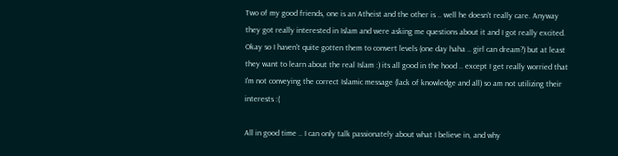Two of my good friends, one is an Atheist and the other is .. well he doesn't really care. Anyway they got really interested in Islam and were asking me questions about it and I got really excited. Okay so I haven't quite gotten them to convert levels (one day haha .. girl can dream?) but at least they want to learn about the real Islam :) its all good in the hood .. except I get really worried that I'm not conveying the correct Islamic message (lack of knowledge and all) so am not utilizing their interests :(

All in good time .. I can only talk passionately about what I believe in, and why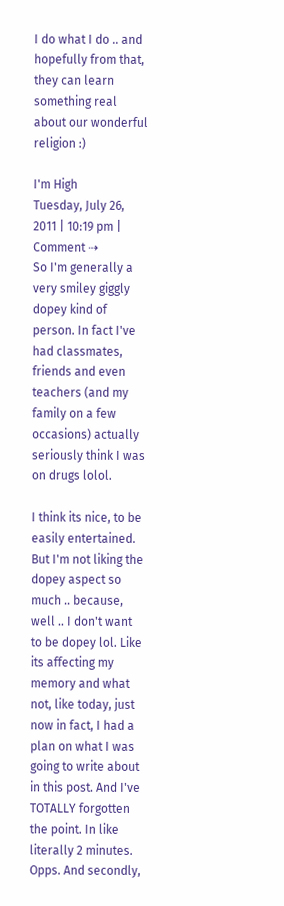I do what I do .. and hopefully from that, they can learn something real about our wonderful religion :)

I'm High
Tuesday, July 26, 2011 | 10:19 pm | Comment ⇢
So I'm generally a very smiley giggly dopey kind of person. In fact I've had classmates, friends and even teachers (and my family on a few occasions) actually seriously think I was on drugs lolol.

I think its nice, to be easily entertained. But I'm not liking the dopey aspect so much .. because, well .. I don't want to be dopey lol. Like its affecting my memory and what not, like today, just now in fact, I had a plan on what I was going to write about in this post. And I've TOTALLY forgotten the point. In like literally 2 minutes. Opps. And secondly,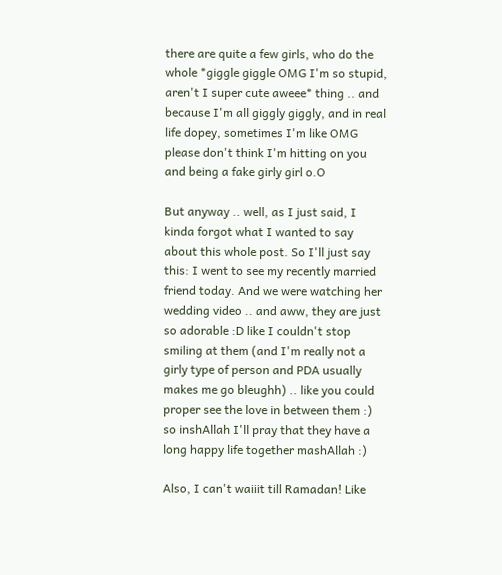there are quite a few girls, who do the whole *giggle giggle OMG I'm so stupid, aren't I super cute aweee* thing .. and because I'm all giggly giggly, and in real life dopey, sometimes I'm like OMG please don't think I'm hitting on you and being a fake girly girl o.O

But anyway .. well, as I just said, I kinda forgot what I wanted to say about this whole post. So I'll just say this: I went to see my recently married friend today. And we were watching her wedding video .. and aww, they are just so adorable :D like I couldn't stop smiling at them (and I'm really not a girly type of person and PDA usually makes me go bleughh) .. like you could proper see the love in between them :) so inshAllah I'll pray that they have a long happy life together mashAllah :)

Also, I can't waiiit till Ramadan! Like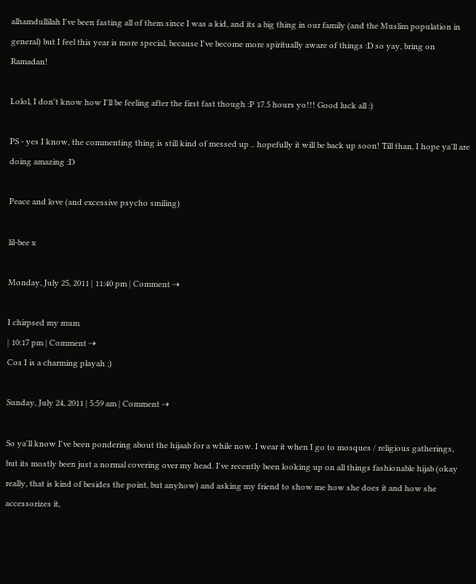alhamdullilah I've been fasting all of them since I was a kid, and its a big thing in our family (and the Muslim population in general) but I feel this year is more special, because I've become more spiritually aware of things :D so yay, bring on Ramadan!

Lolol, I don't know how I'll be feeling after the first fast though :P 17.5 hours yo!!! Good luck all :)

PS - yes I know, the commenting thing is still kind of messed up .. hopefully it will be back up soon! Till than, I hope ya'll are doing amazing :D

Peace and love (and excessive psycho smiling)

lil-bee x

Monday, July 25, 2011 | 11:40 pm | Comment ⇢

I chirpsed my mum
| 10:17 pm | Comment ⇢
Cos I is a charming playah ;)

Sunday, July 24, 2011 | 5:59 am | Comment ⇢

So ya'll know I've been pondering about the hijaab for a while now. I wear it when I go to mosques / religious gatherings, but its mostly been just a normal covering over my head. I've recently been looking up on all things fashionable hijab (okay really, that is kind of besides the point, but anyhow) and asking my friend to show me how she does it and how she accessorizes it,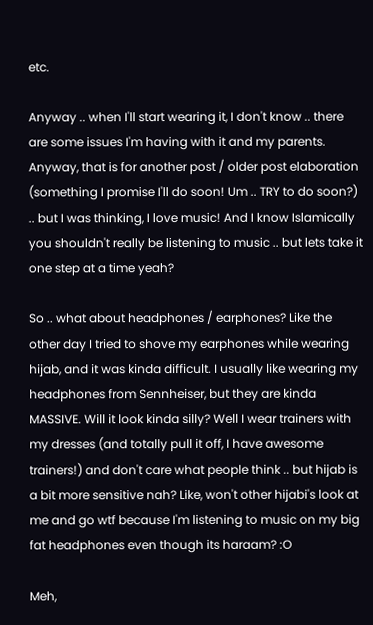etc.

Anyway .. when I'll start wearing it, I don't know .. there are some issues I'm having with it and my parents. Anyway, that is for another post / older post elaboration (something I promise I'll do soon! Um .. TRY to do soon?) .. but I was thinking, I love music! And I know Islamically you shouldn't really be listening to music .. but lets take it one step at a time yeah?

So .. what about headphones / earphones? Like the other day I tried to shove my earphones while wearing hijab, and it was kinda difficult. I usually like wearing my headphones from Sennheiser, but they are kinda MASSIVE. Will it look kinda silly? Well I wear trainers with my dresses (and totally pull it off, I have awesome trainers!) and don't care what people think .. but hijab is a bit more sensitive nah? Like, won't other hijabi's look at me and go wtf because I'm listening to music on my big fat headphones even though its haraam? :O

Meh,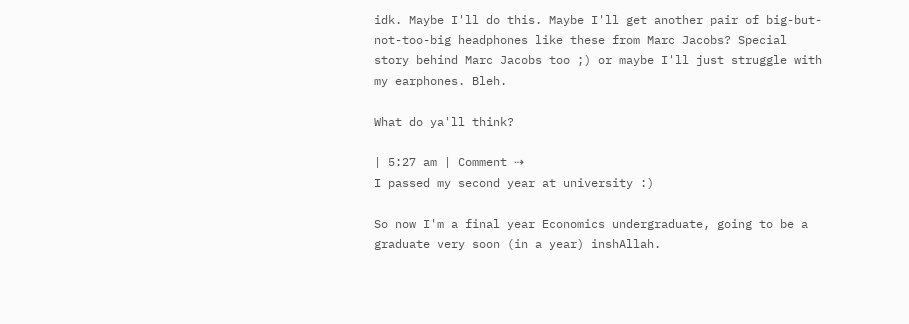idk. Maybe I'll do this. Maybe I'll get another pair of big-but-not-too-big headphones like these from Marc Jacobs? Special story behind Marc Jacobs too ;) or maybe I'll just struggle with my earphones. Bleh.

What do ya'll think?

| 5:27 am | Comment ⇢
I passed my second year at university :)

So now I'm a final year Economics undergraduate, going to be a graduate very soon (in a year) inshAllah.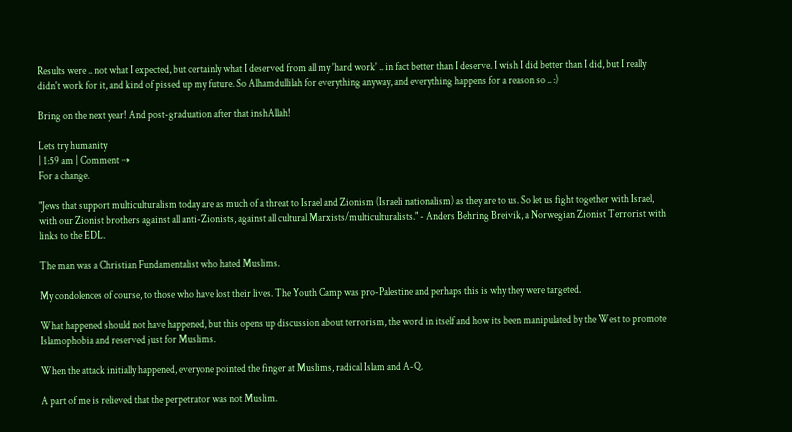Results were .. not what I expected, but certainly what I deserved from all my 'hard work' .. in fact better than I deserve. I wish I did better than I did, but I really didn't work for it, and kind of pissed up my future. So Alhamdullilah for everything anyway, and everything happens for a reason so .. :)

Bring on the next year! And post-graduation after that inshAllah!

Lets try humanity
| 1:59 am | Comment ⇢
For a change.

"Jews that support multiculturalism today are as much of a threat to Israel and Zionism (Israeli nationalism) as they are to us. So let us fight together with Israel, with our Zionist brothers against all anti-Zionists, against all cultural Marxists/multiculturalists." - Anders Behring Breivik, a Norwegian Zionist Terrorist with links to the EDL.

The man was a Christian Fundamentalist who hated Muslims.

My condolences of course, to those who have lost their lives. The Youth Camp was pro-Palestine and perhaps this is why they were targeted.

What happened should not have happened, but this opens up discussion about terrorism, the word in itself and how its been manipulated by the West to promote Islamophobia and reserved just for Muslims.

When the attack initially happened, everyone pointed the finger at Muslims, radical Islam and A-Q.

A part of me is relieved that the perpetrator was not Muslim.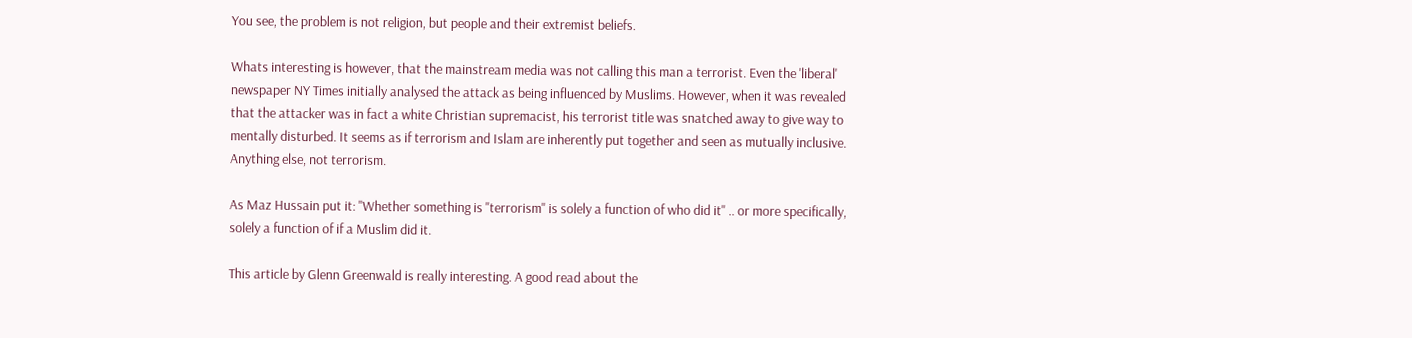You see, the problem is not religion, but people and their extremist beliefs.

Whats interesting is however, that the mainstream media was not calling this man a terrorist. Even the 'liberal' newspaper NY Times initially analysed the attack as being influenced by Muslims. However, when it was revealed that the attacker was in fact a white Christian supremacist, his terrorist title was snatched away to give way to mentally disturbed. It seems as if terrorism and Islam are inherently put together and seen as mutually inclusive. Anything else, not terrorism.

As Maz Hussain put it: "Whether something is "terrorism" is solely a function of who did it" .. or more specifically, solely a function of if a Muslim did it.

This article by Glenn Greenwald is really interesting. A good read about the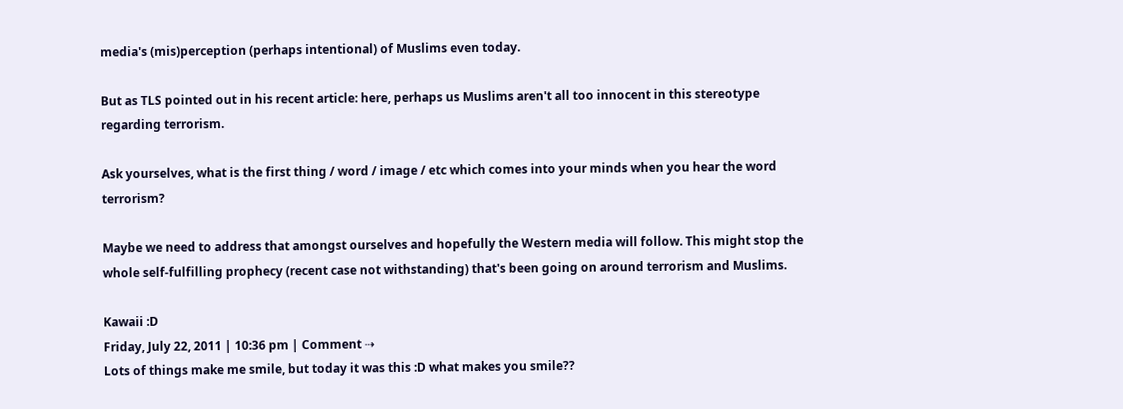media's (mis)perception (perhaps intentional) of Muslims even today.

But as TLS pointed out in his recent article: here, perhaps us Muslims aren't all too innocent in this stereotype regarding terrorism.

Ask yourselves, what is the first thing / word / image / etc which comes into your minds when you hear the word terrorism?

Maybe we need to address that amongst ourselves and hopefully the Western media will follow. This might stop the whole self-fulfilling prophecy (recent case not withstanding) that's been going on around terrorism and Muslims.

Kawaii :D
Friday, July 22, 2011 | 10:36 pm | Comment ⇢
Lots of things make me smile, but today it was this :D what makes you smile??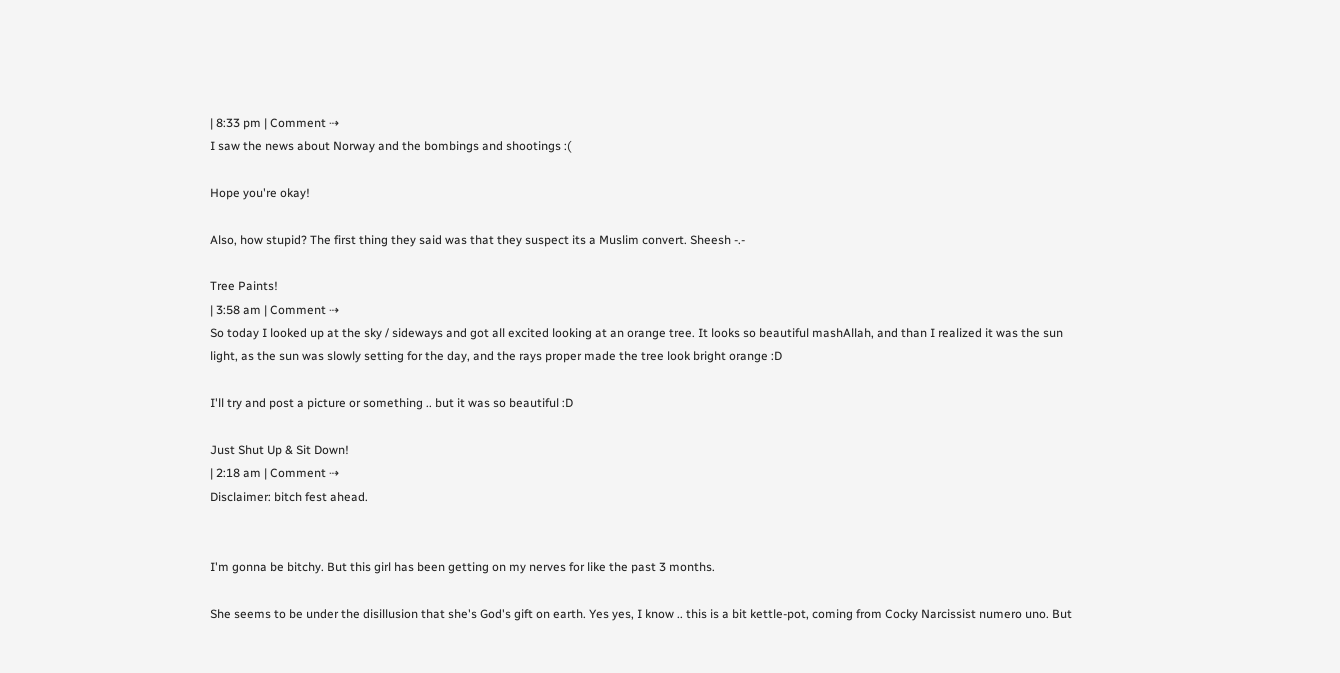| 8:33 pm | Comment ⇢
I saw the news about Norway and the bombings and shootings :(

Hope you're okay!

Also, how stupid? The first thing they said was that they suspect its a Muslim convert. Sheesh -.-

Tree Paints!
| 3:58 am | Comment ⇢
So today I looked up at the sky / sideways and got all excited looking at an orange tree. It looks so beautiful mashAllah, and than I realized it was the sun light, as the sun was slowly setting for the day, and the rays proper made the tree look bright orange :D

I'll try and post a picture or something .. but it was so beautiful :D

Just Shut Up & Sit Down!
| 2:18 am | Comment ⇢
Disclaimer: bitch fest ahead.


I'm gonna be bitchy. But this girl has been getting on my nerves for like the past 3 months.

She seems to be under the disillusion that she's God's gift on earth. Yes yes, I know .. this is a bit kettle-pot, coming from Cocky Narcissist numero uno. But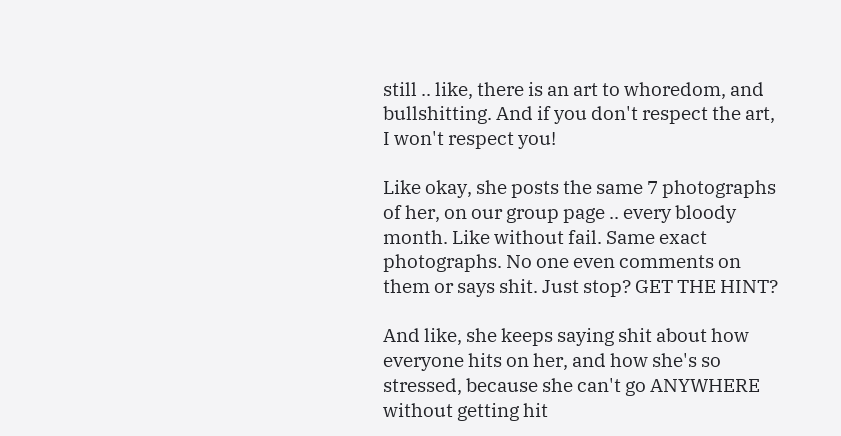still .. like, there is an art to whoredom, and bullshitting. And if you don't respect the art, I won't respect you!

Like okay, she posts the same 7 photographs of her, on our group page .. every bloody month. Like without fail. Same exact photographs. No one even comments on them or says shit. Just stop? GET THE HINT?

And like, she keeps saying shit about how everyone hits on her, and how she's so stressed, because she can't go ANYWHERE without getting hit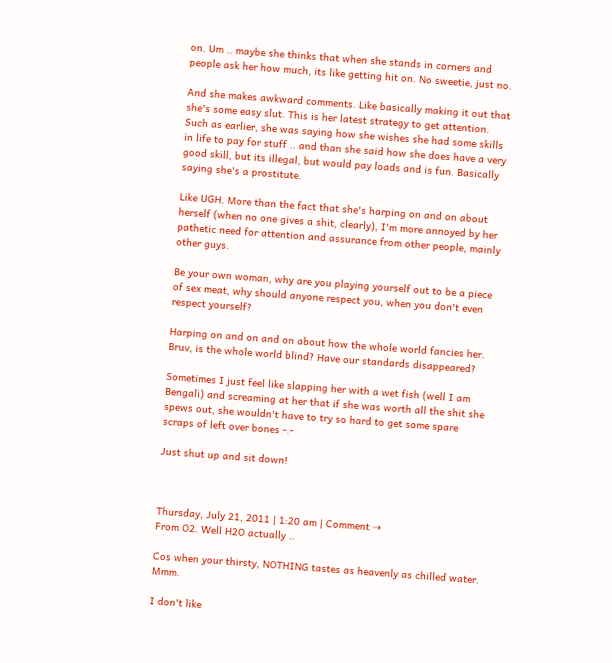on. Um .. maybe she thinks that when she stands in corners and people ask her how much, its like getting hit on. No sweetie, just no.

And she makes awkward comments. Like basically making it out that she's some easy slut. This is her latest strategy to get attention. Such as earlier, she was saying how she wishes she had some skills in life to pay for stuff .. and than she said how she does have a very good skill, but its illegal, but would pay loads and is fun. Basically saying she's a prostitute.

Like UGH. More than the fact that she's harping on and on about herself (when no one gives a shit, clearly), I'm more annoyed by her pathetic need for attention and assurance from other people, mainly other guys.

Be your own woman, why are you playing yourself out to be a piece of sex meat, why should anyone respect you, when you don't even respect yourself?

Harping on and on and on about how the whole world fancies her. Bruv, is the whole world blind? Have our standards disappeared?

Sometimes I just feel like slapping her with a wet fish (well I am Bengali) and screaming at her that if she was worth all the shit she spews out, she wouldn't have to try so hard to get some spare scraps of left over bones -.-

Just shut up and sit down!



Thursday, July 21, 2011 | 1:20 am | Comment ⇢
From O2. Well H2O actually ..

Cos when your thirsty, NOTHING tastes as heavenly as chilled water. Mmm.

I don't like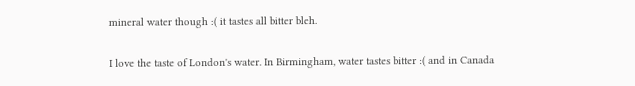mineral water though :( it tastes all bitter bleh.

I love the taste of London's water. In Birmingham, water tastes bitter :( and in Canada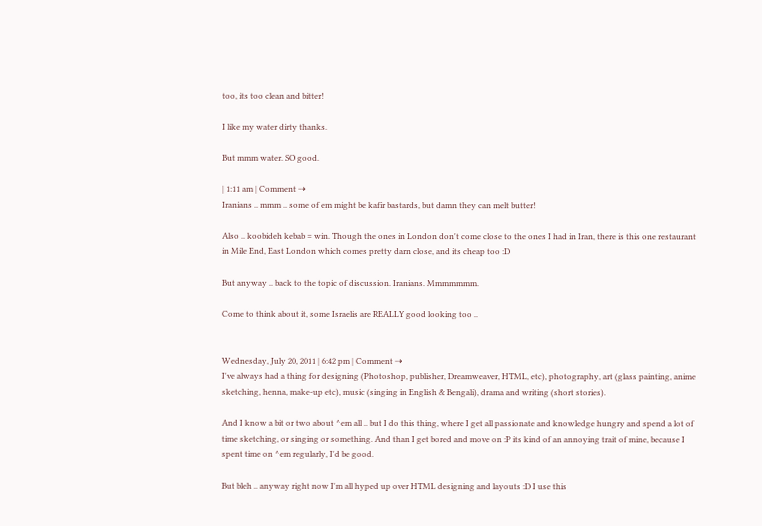too, its too clean and bitter!

I like my water dirty thanks.

But mmm water. SO good.

| 1:11 am | Comment ⇢
Iranians .. mmm .. some of em might be kafir bastards, but damn they can melt butter!

Also .. koobideh kebab = win. Though the ones in London don't come close to the ones I had in Iran, there is this one restaurant in Mile End, East London which comes pretty darn close, and its cheap too :D

But anyway .. back to the topic of discussion. Iranians. Mmmmmmm.

Come to think about it, some Israelis are REALLY good looking too ..


Wednesday, July 20, 2011 | 6:42 pm | Comment ⇢
I've always had a thing for designing (Photoshop, publisher, Dreamweaver, HTML, etc), photography, art (glass painting, anime sketching, henna, make-up etc), music (singing in English & Bengali), drama and writing (short stories).

And I know a bit or two about ^em all .. but I do this thing, where I get all passionate and knowledge hungry and spend a lot of time sketching, or singing or something. And than I get bored and move on :P its kind of an annoying trait of mine, because I spent time on ^em regularly, I'd be good.

But bleh .. anyway right now I'm all hyped up over HTML designing and layouts :D I use this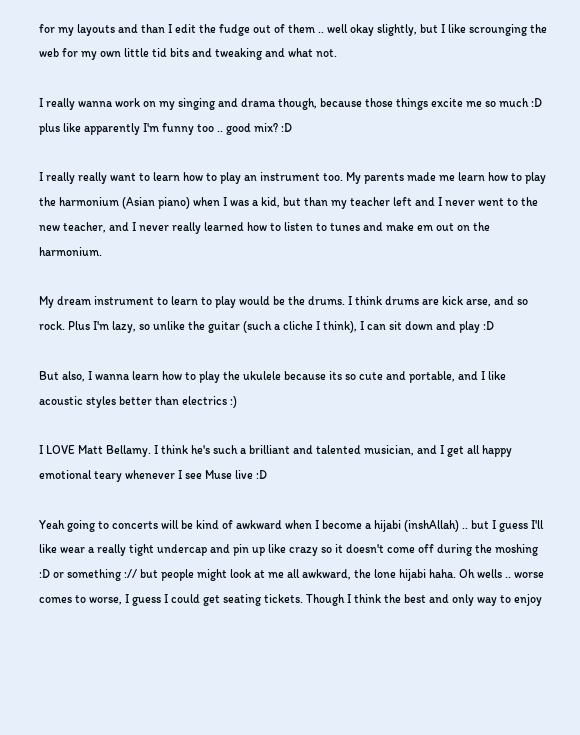for my layouts and than I edit the fudge out of them .. well okay slightly, but I like scrounging the web for my own little tid bits and tweaking and what not.

I really wanna work on my singing and drama though, because those things excite me so much :D plus like apparently I'm funny too .. good mix? :D

I really really want to learn how to play an instrument too. My parents made me learn how to play the harmonium (Asian piano) when I was a kid, but than my teacher left and I never went to the new teacher, and I never really learned how to listen to tunes and make em out on the harmonium.

My dream instrument to learn to play would be the drums. I think drums are kick arse, and so rock. Plus I'm lazy, so unlike the guitar (such a cliche I think), I can sit down and play :D

But also, I wanna learn how to play the ukulele because its so cute and portable, and I like acoustic styles better than electrics :)

I LOVE Matt Bellamy. I think he's such a brilliant and talented musician, and I get all happy emotional teary whenever I see Muse live :D

Yeah going to concerts will be kind of awkward when I become a hijabi (inshAllah) .. but I guess I'll like wear a really tight undercap and pin up like crazy so it doesn't come off during the moshing :D or something :// but people might look at me all awkward, the lone hijabi haha. Oh wells .. worse comes to worse, I guess I could get seating tickets. Though I think the best and only way to enjoy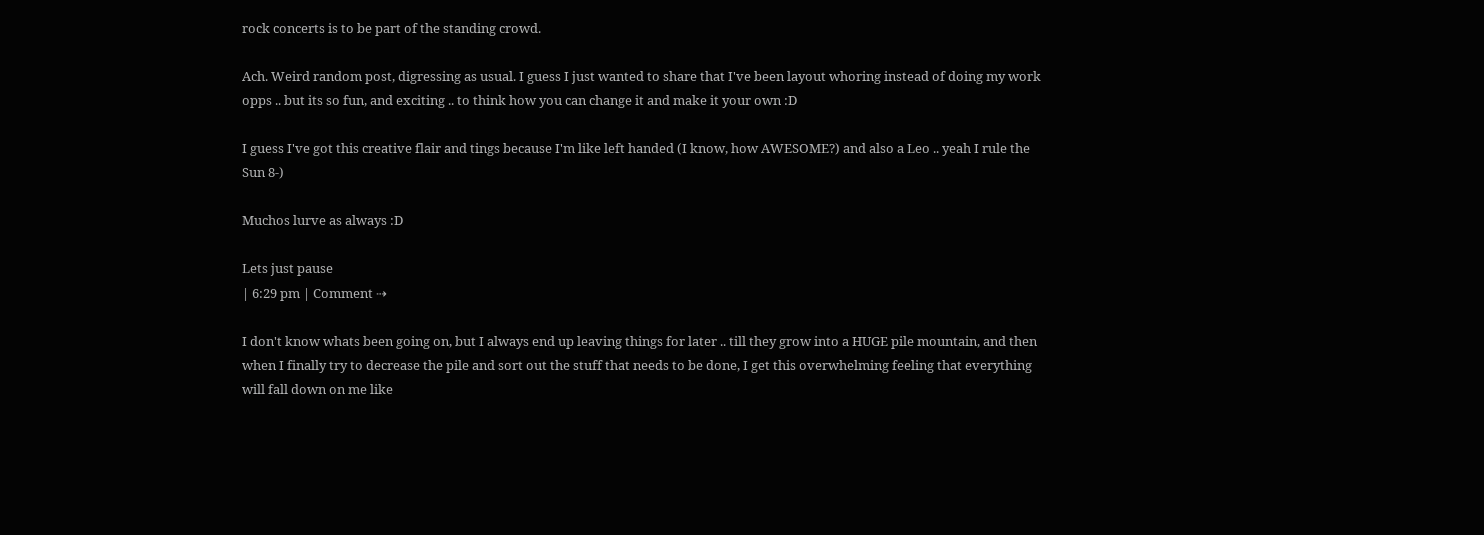rock concerts is to be part of the standing crowd.

Ach. Weird random post, digressing as usual. I guess I just wanted to share that I've been layout whoring instead of doing my work opps .. but its so fun, and exciting .. to think how you can change it and make it your own :D

I guess I've got this creative flair and tings because I'm like left handed (I know, how AWESOME?) and also a Leo .. yeah I rule the Sun 8-)

Muchos lurve as always :D

Lets just pause
| 6:29 pm | Comment ⇢

I don't know whats been going on, but I always end up leaving things for later .. till they grow into a HUGE pile mountain, and then when I finally try to decrease the pile and sort out the stuff that needs to be done, I get this overwhelming feeling that everything will fall down on me like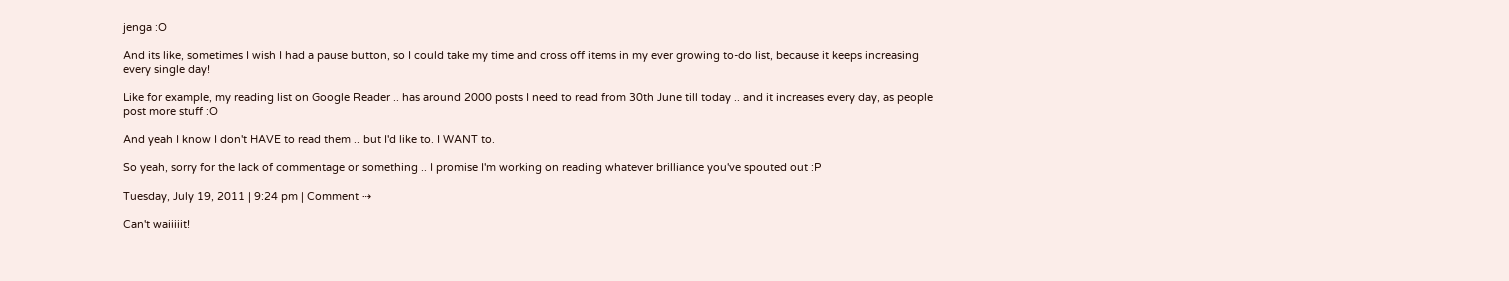jenga :O

And its like, sometimes I wish I had a pause button, so I could take my time and cross off items in my ever growing to-do list, because it keeps increasing every single day!

Like for example, my reading list on Google Reader .. has around 2000 posts I need to read from 30th June till today .. and it increases every day, as people post more stuff :O

And yeah I know I don't HAVE to read them .. but I'd like to. I WANT to.

So yeah, sorry for the lack of commentage or something .. I promise I'm working on reading whatever brilliance you've spouted out :P

Tuesday, July 19, 2011 | 9:24 pm | Comment ⇢

Can't waiiiiit!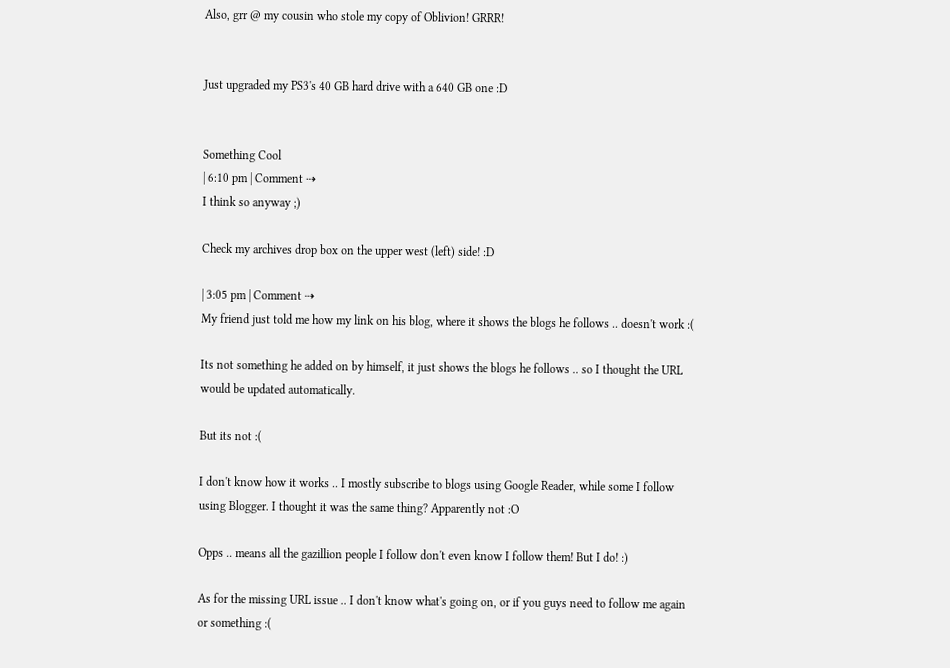Also, grr @ my cousin who stole my copy of Oblivion! GRRR!


Just upgraded my PS3's 40 GB hard drive with a 640 GB one :D


Something Cool
| 6:10 pm | Comment ⇢
I think so anyway ;)

Check my archives drop box on the upper west (left) side! :D

| 3:05 pm | Comment ⇢
My friend just told me how my link on his blog, where it shows the blogs he follows .. doesn't work :(

Its not something he added on by himself, it just shows the blogs he follows .. so I thought the URL would be updated automatically.

But its not :(

I don't know how it works .. I mostly subscribe to blogs using Google Reader, while some I follow using Blogger. I thought it was the same thing? Apparently not :O

Opps .. means all the gazillion people I follow don't even know I follow them! But I do! :)

As for the missing URL issue .. I don't know what's going on, or if you guys need to follow me again or something :(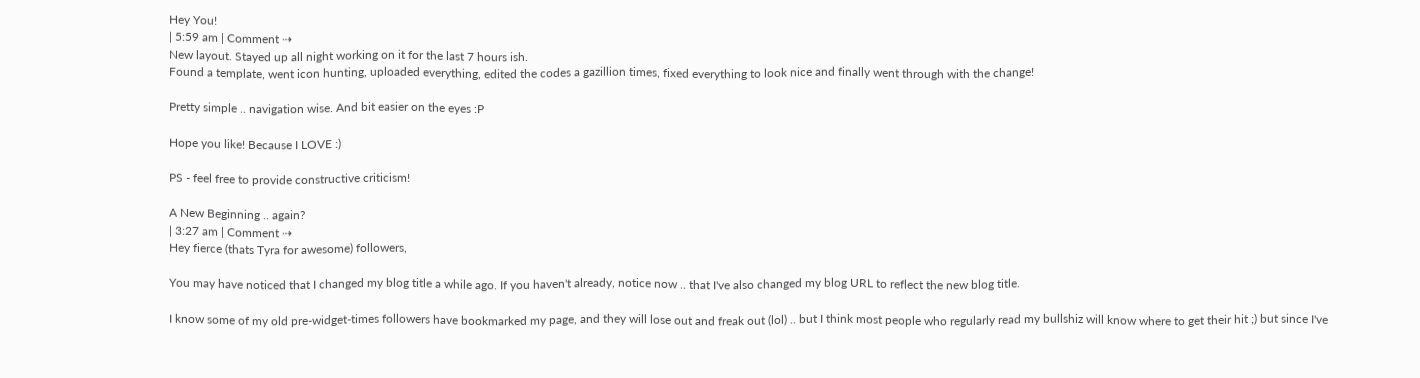Hey You!
| 5:59 am | Comment ⇢
New layout. Stayed up all night working on it for the last 7 hours ish.
Found a template, went icon hunting, uploaded everything, edited the codes a gazillion times, fixed everything to look nice and finally went through with the change!

Pretty simple .. navigation wise. And bit easier on the eyes :P

Hope you like! Because I LOVE :)

PS - feel free to provide constructive criticism!

A New Beginning .. again?
| 3:27 am | Comment ⇢
Hey fierce (thats Tyra for awesome) followers,

You may have noticed that I changed my blog title a while ago. If you haven't already, notice now .. that I've also changed my blog URL to reflect the new blog title.

I know some of my old pre-widget-times followers have bookmarked my page, and they will lose out and freak out (lol) .. but I think most people who regularly read my bullshiz will know where to get their hit ;) but since I've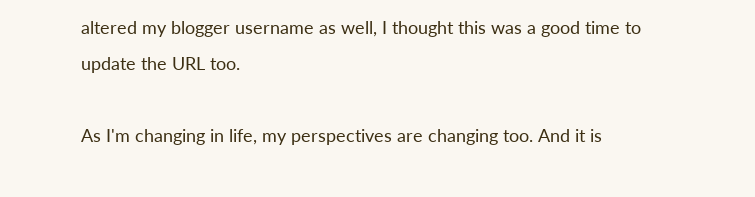altered my blogger username as well, I thought this was a good time to update the URL too.

As I'm changing in life, my perspectives are changing too. And it is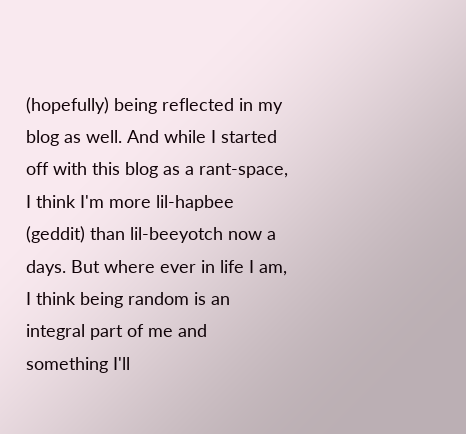(hopefully) being reflected in my blog as well. And while I started off with this blog as a rant-space, I think I'm more lil-hapbee (geddit) than lil-beeyotch now a days. But where ever in life I am, I think being random is an integral part of me and something I'll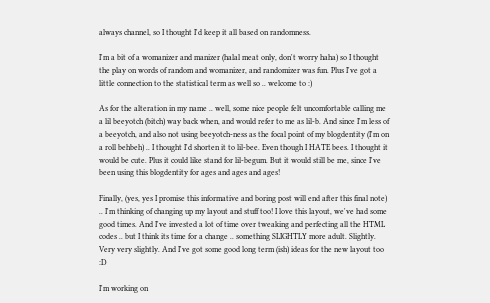always channel, so I thought I'd keep it all based on randomness.

I'm a bit of a womanizer and manizer (halal meat only, don't worry haha) so I thought the play on words of random and womanizer, and randomizer was fun. Plus I've got a little connection to the statistical term as well so .. welcome to :)

As for the alteration in my name .. well, some nice people felt uncomfortable calling me a lil beeyotch (bitch) way back when, and would refer to me as lil-b. And since I'm less of a beeyotch, and also not using beeyotch-ness as the focal point of my blogdentity (I'm on a roll behbeh) .. I thought I'd shorten it to lil-bee. Even though I HATE bees. I thought it would be cute. Plus it could like stand for lil-begum. But it would still be me, since I've been using this blogdentity for ages and ages and ages!

Finally, (yes, yes I promise this informative and boring post will end after this final note) .. I'm thinking of changing up my layout and stuff too! I love this layout, we've had some good times. And I've invested a lot of time over tweaking and perfecting all the HTML codes .. but I think its time for a change .. something SLIGHTLY more adult. Slightly. Very very slightly. And I've got some good long term (ish) ideas for the new layout too :D

I'm working on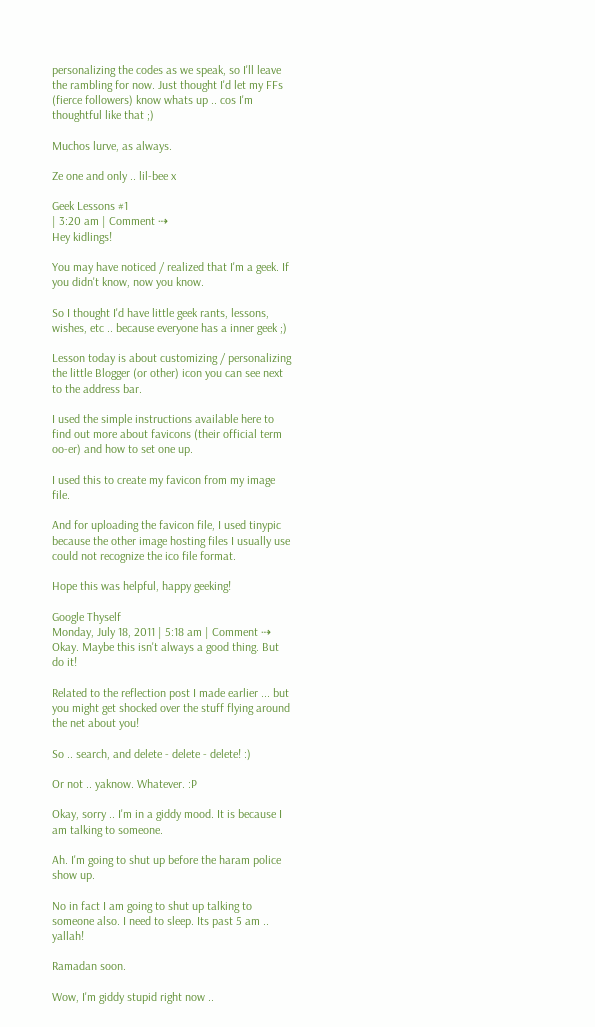personalizing the codes as we speak, so I'll leave the rambling for now. Just thought I'd let my FFs (fierce followers) know whats up .. cos I'm thoughtful like that ;)

Muchos lurve, as always.

Ze one and only .. lil-bee x

Geek Lessons #1
| 3:20 am | Comment ⇢
Hey kidlings!

You may have noticed / realized that I'm a geek. If you didn't know, now you know.

So I thought I'd have little geek rants, lessons, wishes, etc .. because everyone has a inner geek ;)

Lesson today is about customizing / personalizing the little Blogger (or other) icon you can see next to the address bar.

I used the simple instructions available here to find out more about favicons (their official term oo-er) and how to set one up.

I used this to create my favicon from my image file.

And for uploading the favicon file, I used tinypic because the other image hosting files I usually use could not recognize the ico file format.

Hope this was helpful, happy geeking!

Google Thyself
Monday, July 18, 2011 | 5:18 am | Comment ⇢
Okay. Maybe this isn't always a good thing. But do it!

Related to the reflection post I made earlier ... but you might get shocked over the stuff flying around the net about you!

So .. search, and delete - delete - delete! :)

Or not .. yaknow. Whatever. :P

Okay, sorry .. I'm in a giddy mood. It is because I am talking to someone.

Ah. I'm going to shut up before the haram police show up.

No in fact I am going to shut up talking to someone also. I need to sleep. Its past 5 am .. yallah!

Ramadan soon.

Wow, I'm giddy stupid right now ..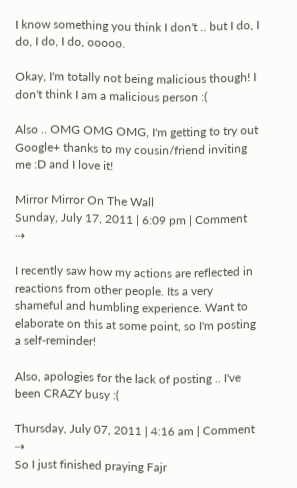I know something you think I don't .. but I do, I do, I do, I do, ooooo.

Okay, I'm totally not being malicious though! I don't think I am a malicious person :(

Also .. OMG OMG OMG, I'm getting to try out Google+ thanks to my cousin/friend inviting me :D and I love it!

Mirror Mirror On The Wall
Sunday, July 17, 2011 | 6:09 pm | Comment ⇢

I recently saw how my actions are reflected in reactions from other people. Its a very shameful and humbling experience. Want to elaborate on this at some point, so I'm posting a self-reminder!

Also, apologies for the lack of posting .. I've been CRAZY busy :(

Thursday, July 07, 2011 | 4:16 am | Comment ⇢
So I just finished praying Fajr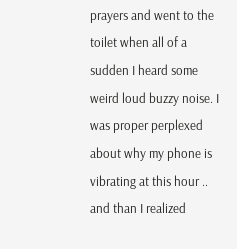prayers and went to the toilet when all of a sudden I heard some weird loud buzzy noise. I was proper perplexed about why my phone is vibrating at this hour .. and than I realized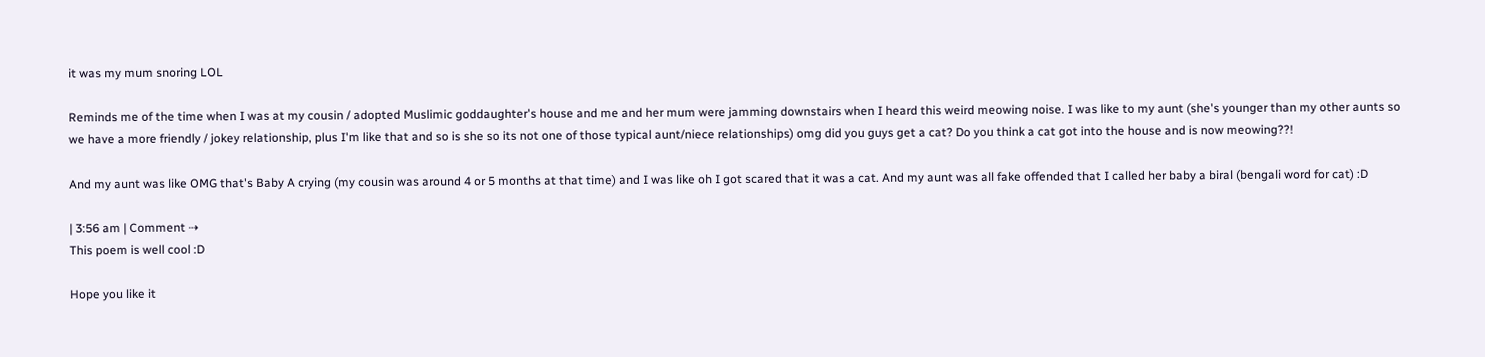it was my mum snoring LOL

Reminds me of the time when I was at my cousin / adopted Muslimic goddaughter's house and me and her mum were jamming downstairs when I heard this weird meowing noise. I was like to my aunt (she's younger than my other aunts so we have a more friendly / jokey relationship, plus I'm like that and so is she so its not one of those typical aunt/niece relationships) omg did you guys get a cat? Do you think a cat got into the house and is now meowing??!

And my aunt was like OMG that's Baby A crying (my cousin was around 4 or 5 months at that time) and I was like oh I got scared that it was a cat. And my aunt was all fake offended that I called her baby a biral (bengali word for cat) :D

| 3:56 am | Comment ⇢
This poem is well cool :D

Hope you like it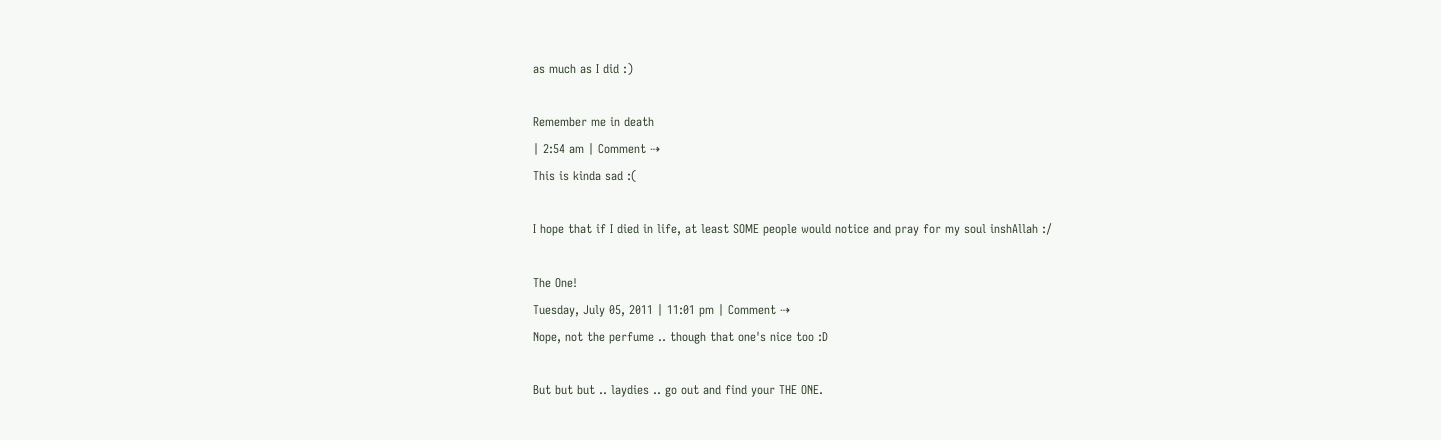as much as I did :)

Remember me in death
| 2:54 am | Comment ⇢
This is kinda sad :(

I hope that if I died in life, at least SOME people would notice and pray for my soul inshAllah :/

The One!
Tuesday, July 05, 2011 | 11:01 pm | Comment ⇢
Nope, not the perfume .. though that one's nice too :D

But but but .. laydies .. go out and find your THE ONE.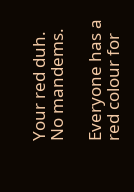Your red duh. No mandems.

Everyone has a red colour for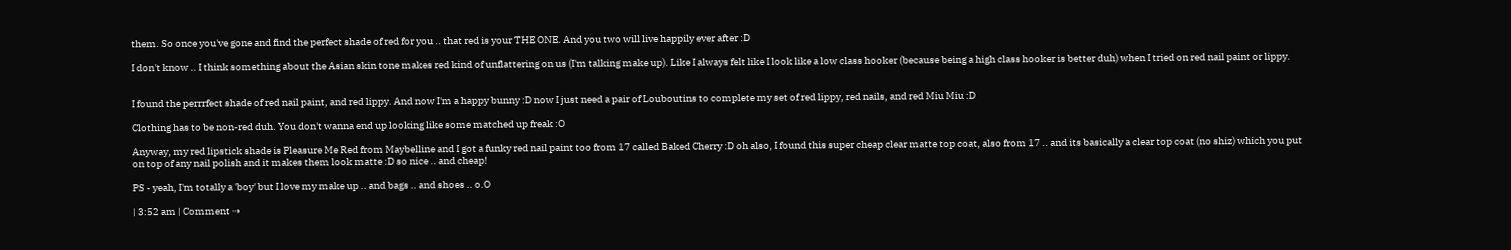them. So once you've gone and find the perfect shade of red for you .. that red is your THE ONE. And you two will live happily ever after :D

I don't know .. I think something about the Asian skin tone makes red kind of unflattering on us (I'm talking make up). Like I always felt like I look like a low class hooker (because being a high class hooker is better duh) when I tried on red nail paint or lippy.


I found the perrrfect shade of red nail paint, and red lippy. And now I'm a happy bunny :D now I just need a pair of Louboutins to complete my set of red lippy, red nails, and red Miu Miu :D

Clothing has to be non-red duh. You don't wanna end up looking like some matched up freak :O

Anyway, my red lipstick shade is Pleasure Me Red from Maybelline and I got a funky red nail paint too from 17 called Baked Cherry :D oh also, I found this super cheap clear matte top coat, also from 17 .. and its basically a clear top coat (no shiz) which you put on top of any nail polish and it makes them look matte :D so nice .. and cheap!

PS - yeah, I'm totally a 'boy' but I love my make up .. and bags .. and shoes .. o.O

| 3:52 am | Comment ⇢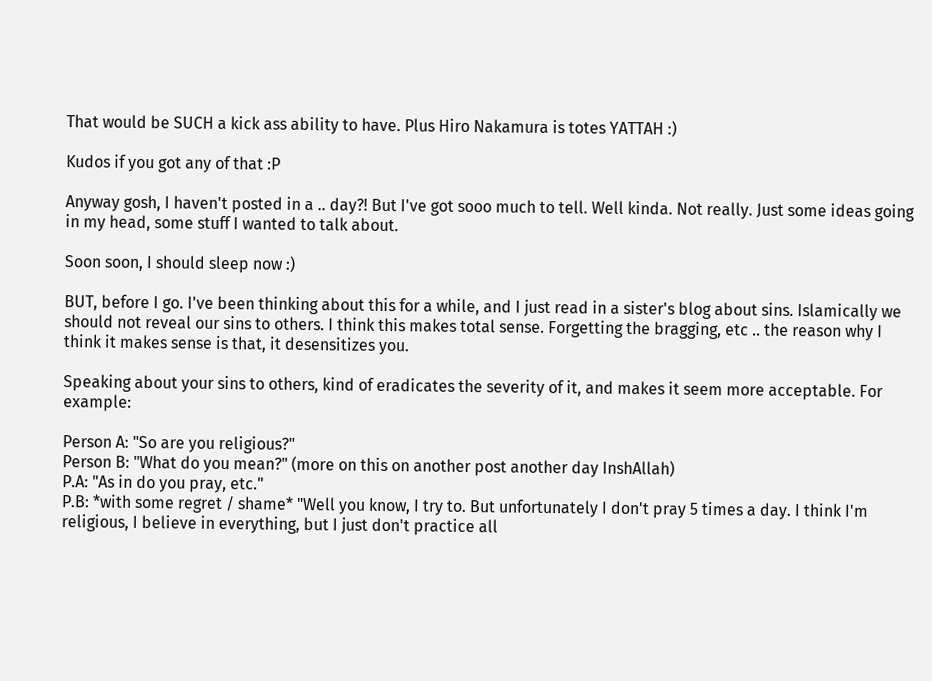That would be SUCH a kick ass ability to have. Plus Hiro Nakamura is totes YATTAH :)

Kudos if you got any of that :P

Anyway gosh, I haven't posted in a .. day?! But I've got sooo much to tell. Well kinda. Not really. Just some ideas going in my head, some stuff I wanted to talk about.

Soon soon, I should sleep now :)

BUT, before I go. I've been thinking about this for a while, and I just read in a sister's blog about sins. Islamically we should not reveal our sins to others. I think this makes total sense. Forgetting the bragging, etc .. the reason why I think it makes sense is that, it desensitizes you.

Speaking about your sins to others, kind of eradicates the severity of it, and makes it seem more acceptable. For example:

Person A: "So are you religious?"
Person B: "What do you mean?" (more on this on another post another day InshAllah)
P.A: "As in do you pray, etc."
P.B: *with some regret / shame* "Well you know, I try to. But unfortunately I don't pray 5 times a day. I think I'm religious, I believe in everything, but I just don't practice all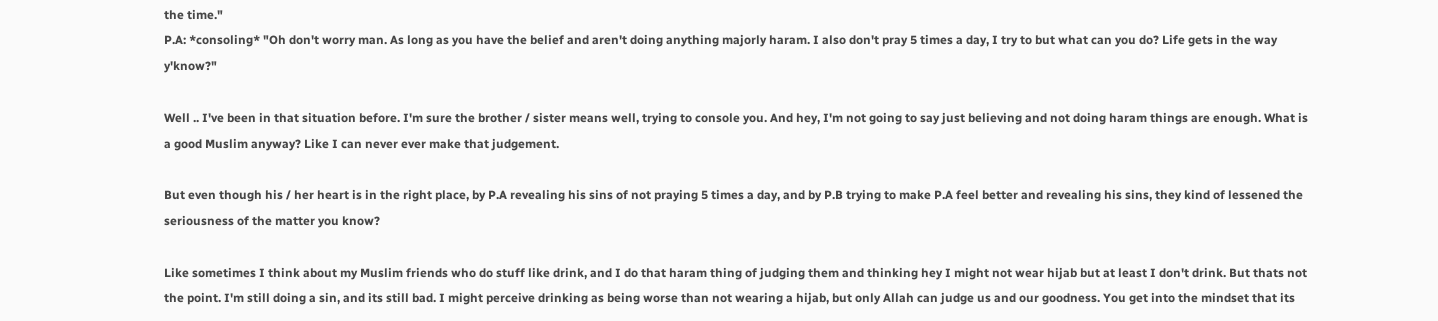the time."
P.A: *consoling* "Oh don't worry man. As long as you have the belief and aren't doing anything majorly haram. I also don't pray 5 times a day, I try to but what can you do? Life gets in the way y'know?"

Well .. I've been in that situation before. I'm sure the brother / sister means well, trying to console you. And hey, I'm not going to say just believing and not doing haram things are enough. What is a good Muslim anyway? Like I can never ever make that judgement.

But even though his / her heart is in the right place, by P.A revealing his sins of not praying 5 times a day, and by P.B trying to make P.A feel better and revealing his sins, they kind of lessened the seriousness of the matter you know?

Like sometimes I think about my Muslim friends who do stuff like drink, and I do that haram thing of judging them and thinking hey I might not wear hijab but at least I don't drink. But thats not the point. I'm still doing a sin, and its still bad. I might perceive drinking as being worse than not wearing a hijab, but only Allah can judge us and our goodness. You get into the mindset that its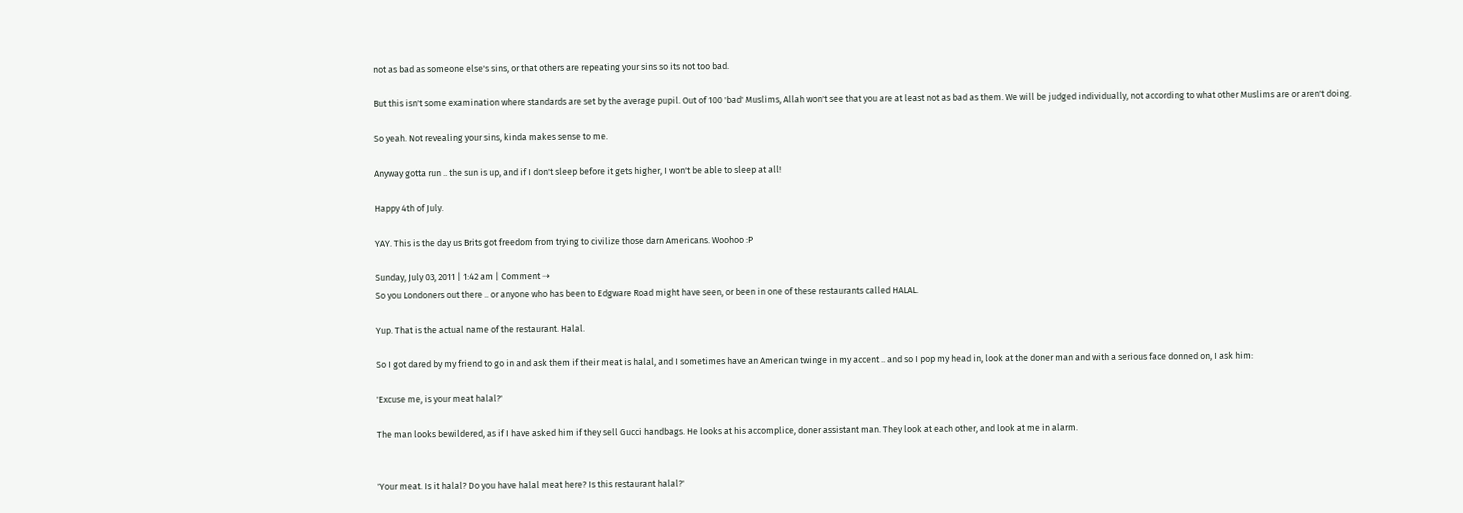not as bad as someone else's sins, or that others are repeating your sins so its not too bad.

But this isn't some examination where standards are set by the average pupil. Out of 100 'bad' Muslims, Allah won't see that you are at least not as bad as them. We will be judged individually, not according to what other Muslims are or aren't doing.

So yeah. Not revealing your sins, kinda makes sense to me.

Anyway gotta run .. the sun is up, and if I don't sleep before it gets higher, I won't be able to sleep at all!

Happy 4th of July.

YAY. This is the day us Brits got freedom from trying to civilize those darn Americans. Woohoo :P

Sunday, July 03, 2011 | 1:42 am | Comment ⇢
So you Londoners out there .. or anyone who has been to Edgware Road might have seen, or been in one of these restaurants called HALAL.

Yup. That is the actual name of the restaurant. Halal.

So I got dared by my friend to go in and ask them if their meat is halal, and I sometimes have an American twinge in my accent .. and so I pop my head in, look at the doner man and with a serious face donned on, I ask him:

'Excuse me, is your meat halal?'

The man looks bewildered, as if I have asked him if they sell Gucci handbags. He looks at his accomplice, doner assistant man. They look at each other, and look at me in alarm.


'Your meat. Is it halal? Do you have halal meat here? Is this restaurant halal?'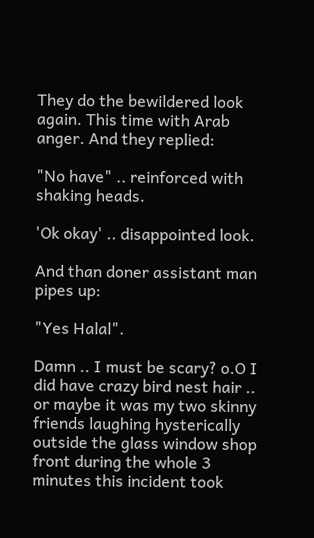They do the bewildered look again. This time with Arab anger. And they replied:

"No have" .. reinforced with shaking heads.

'Ok okay' .. disappointed look.

And than doner assistant man pipes up:

"Yes Halal".

Damn .. I must be scary? o.O I did have crazy bird nest hair .. or maybe it was my two skinny friends laughing hysterically outside the glass window shop front during the whole 3 minutes this incident took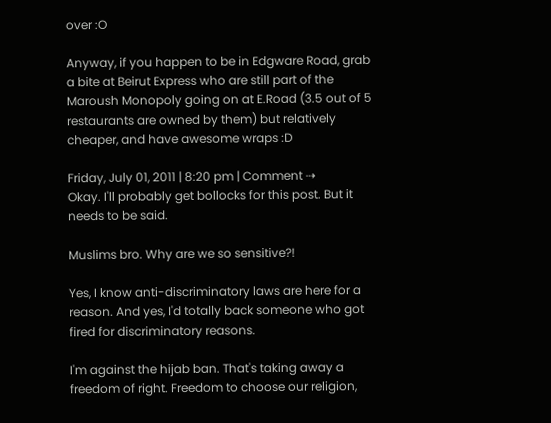over :O

Anyway, if you happen to be in Edgware Road, grab a bite at Beirut Express who are still part of the Maroush Monopoly going on at E.Road (3.5 out of 5 restaurants are owned by them) but relatively cheaper, and have awesome wraps :D

Friday, July 01, 2011 | 8:20 pm | Comment ⇢
Okay. I'll probably get bollocks for this post. But it needs to be said.

Muslims bro. Why are we so sensitive?!

Yes, I know anti-discriminatory laws are here for a reason. And yes, I'd totally back someone who got fired for discriminatory reasons.

I'm against the hijab ban. That's taking away a freedom of right. Freedom to choose our religion,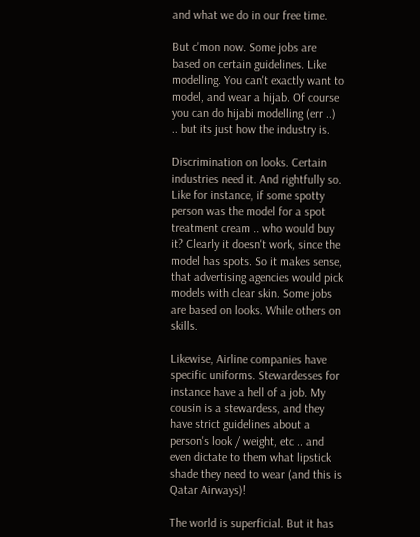and what we do in our free time.

But c'mon now. Some jobs are based on certain guidelines. Like modelling. You can't exactly want to model, and wear a hijab. Of course you can do hijabi modelling (err ..) .. but its just how the industry is.

Discrimination on looks. Certain industries need it. And rightfully so. Like for instance, if some spotty person was the model for a spot treatment cream .. who would buy it? Clearly it doesn't work, since the model has spots. So it makes sense, that advertising agencies would pick models with clear skin. Some jobs are based on looks. While others on skills.

Likewise, Airline companies have specific uniforms. Stewardesses for instance have a hell of a job. My cousin is a stewardess, and they have strict guidelines about a person's look / weight, etc .. and even dictate to them what lipstick shade they need to wear (and this is Qatar Airways)!

The world is superficial. But it has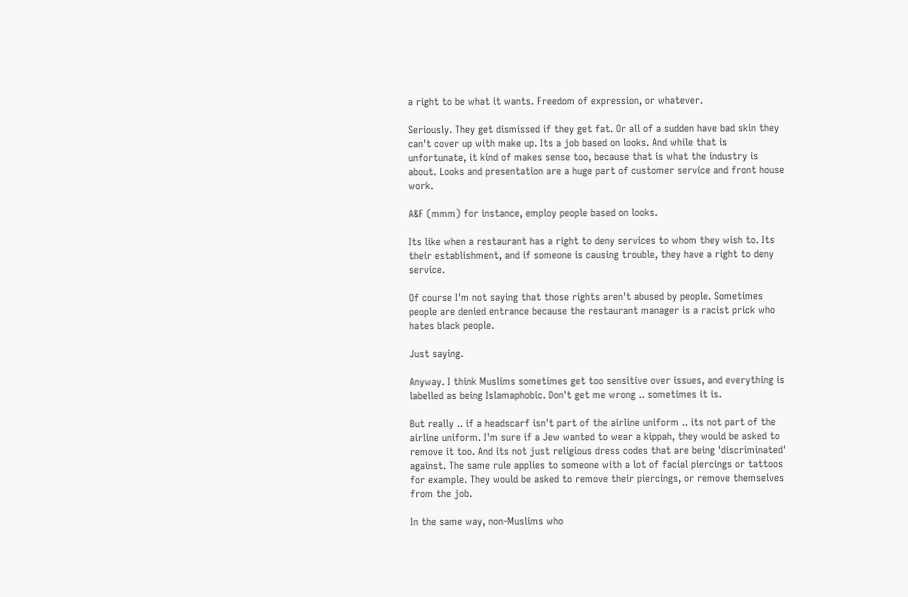a right to be what it wants. Freedom of expression, or whatever.

Seriously. They get dismissed if they get fat. Or all of a sudden have bad skin they can't cover up with make up. Its a job based on looks. And while that is unfortunate, it kind of makes sense too, because that is what the industry is about. Looks and presentation are a huge part of customer service and front house work.

A&F (mmm) for instance, employ people based on looks.

Its like when a restaurant has a right to deny services to whom they wish to. Its their establishment, and if someone is causing trouble, they have a right to deny service.

Of course I'm not saying that those rights aren't abused by people. Sometimes people are denied entrance because the restaurant manager is a racist prick who hates black people.

Just saying.

Anyway. I think Muslims sometimes get too sensitive over issues, and everything is labelled as being Islamaphobic. Don't get me wrong .. sometimes it is.

But really .. if a headscarf isn't part of the airline uniform .. its not part of the airline uniform. I'm sure if a Jew wanted to wear a kippah, they would be asked to remove it too. And its not just religious dress codes that are being 'discriminated' against. The same rule applies to someone with a lot of facial piercings or tattoos for example. They would be asked to remove their piercings, or remove themselves from the job.

In the same way, non-Muslims who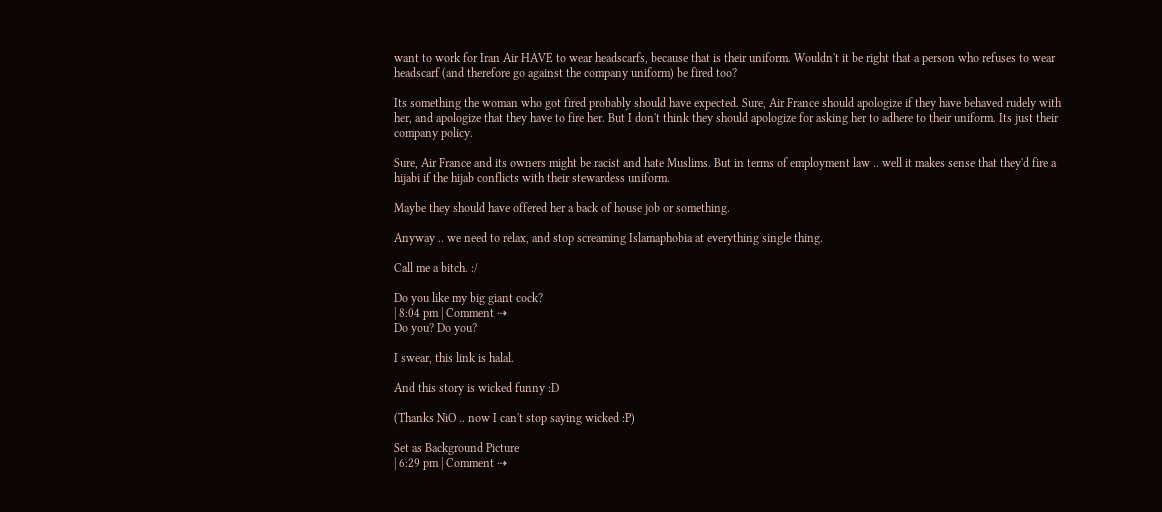want to work for Iran Air HAVE to wear headscarfs, because that is their uniform. Wouldn't it be right that a person who refuses to wear headscarf (and therefore go against the company uniform) be fired too?

Its something the woman who got fired probably should have expected. Sure, Air France should apologize if they have behaved rudely with her, and apologize that they have to fire her. But I don't think they should apologize for asking her to adhere to their uniform. Its just their company policy.

Sure, Air France and its owners might be racist and hate Muslims. But in terms of employment law .. well it makes sense that they'd fire a hijabi if the hijab conflicts with their stewardess uniform.

Maybe they should have offered her a back of house job or something.

Anyway .. we need to relax, and stop screaming Islamaphobia at everything single thing.

Call me a bitch. :/

Do you like my big giant cock?
| 8:04 pm | Comment ⇢
Do you? Do you?

I swear, this link is halal.

And this story is wicked funny :D

(Thanks NiO .. now I can't stop saying wicked :P)

Set as Background Picture
| 6:29 pm | Comment ⇢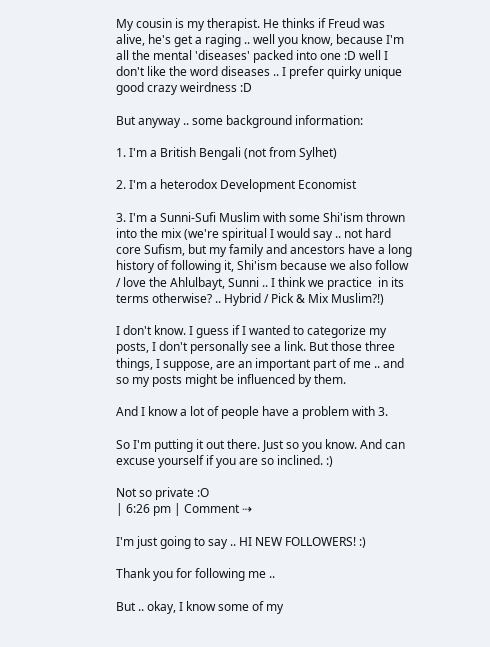My cousin is my therapist. He thinks if Freud was alive, he's get a raging .. well you know, because I'm all the mental 'diseases' packed into one :D well I don't like the word diseases .. I prefer quirky unique good crazy weirdness :D

But anyway .. some background information:

1. I'm a British Bengali (not from Sylhet)

2. I'm a heterodox Development Economist

3. I'm a Sunni-Sufi Muslim with some Shi'ism thrown into the mix (we're spiritual I would say .. not hard core Sufism, but my family and ancestors have a long history of following it, Shi'ism because we also follow / love the Ahlulbayt, Sunni .. I think we practice  in its terms otherwise? .. Hybrid / Pick & Mix Muslim?!)

I don't know. I guess if I wanted to categorize my posts, I don't personally see a link. But those three things, I suppose, are an important part of me .. and so my posts might be influenced by them.

And I know a lot of people have a problem with 3.

So I'm putting it out there. Just so you know. And can excuse yourself if you are so inclined. :)

Not so private :O
| 6:26 pm | Comment ⇢

I'm just going to say .. HI NEW FOLLOWERS! :)

Thank you for following me ..

But .. okay, I know some of my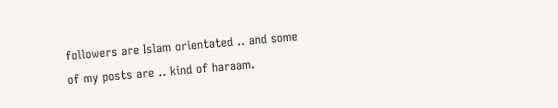followers are Islam orientated .. and some of my posts are .. kind of haraam.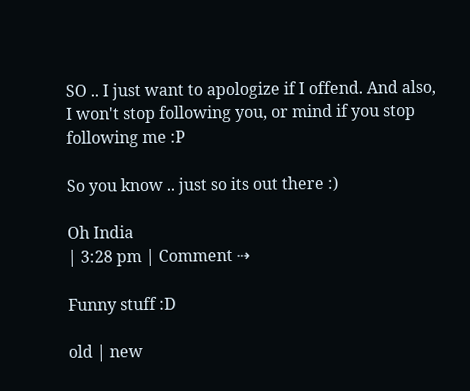SO .. I just want to apologize if I offend. And also, I won't stop following you, or mind if you stop following me :P

So you know .. just so its out there :)

Oh India
| 3:28 pm | Comment ⇢

Funny stuff :D

old | new